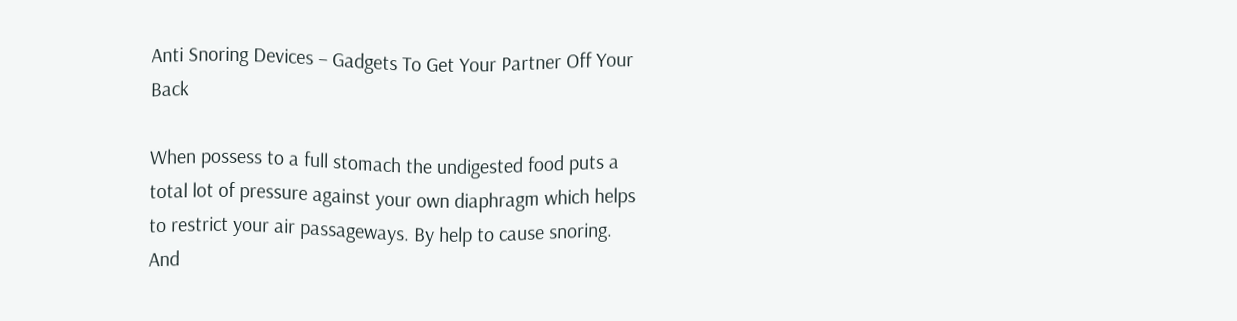Anti Snoring Devices – Gadgets To Get Your Partner Off Your Back

When possess to a full stomach the undigested food puts a total lot of pressure against your own diaphragm which helps to restrict your air passageways. By help to cause snoring. And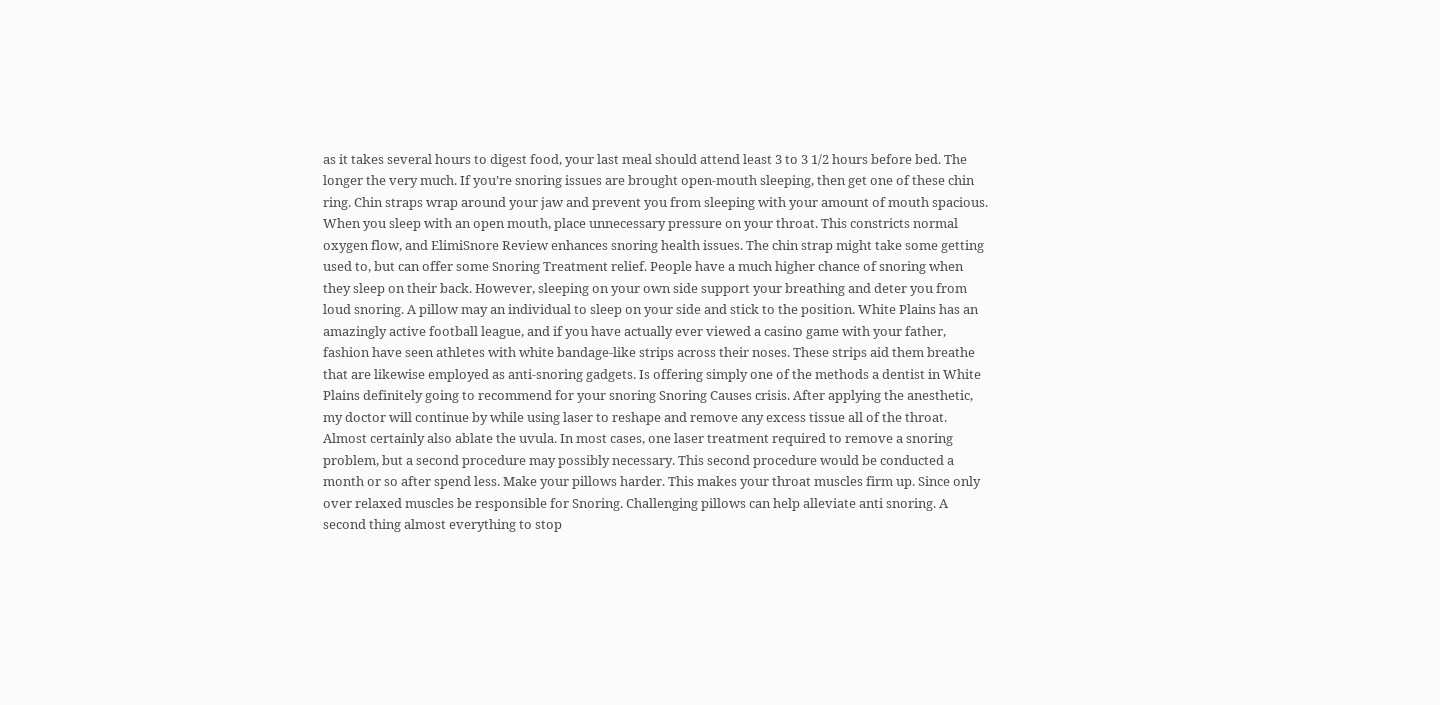as it takes several hours to digest food, your last meal should attend least 3 to 3 1/2 hours before bed. The longer the very much. If you’re snoring issues are brought open-mouth sleeping, then get one of these chin ring. Chin straps wrap around your jaw and prevent you from sleeping with your amount of mouth spacious. When you sleep with an open mouth, place unnecessary pressure on your throat. This constricts normal oxygen flow, and ElimiSnore Review enhances snoring health issues. The chin strap might take some getting used to, but can offer some Snoring Treatment relief. People have a much higher chance of snoring when they sleep on their back. However, sleeping on your own side support your breathing and deter you from loud snoring. A pillow may an individual to sleep on your side and stick to the position. White Plains has an amazingly active football league, and if you have actually ever viewed a casino game with your father, fashion have seen athletes with white bandage-like strips across their noses. These strips aid them breathe that are likewise employed as anti-snoring gadgets. Is offering simply one of the methods a dentist in White Plains definitely going to recommend for your snoring Snoring Causes crisis. After applying the anesthetic, my doctor will continue by while using laser to reshape and remove any excess tissue all of the throat. Almost certainly also ablate the uvula. In most cases, one laser treatment required to remove a snoring problem, but a second procedure may possibly necessary. This second procedure would be conducted a month or so after spend less. Make your pillows harder. This makes your throat muscles firm up. Since only over relaxed muscles be responsible for Snoring. Challenging pillows can help alleviate anti snoring. A second thing almost everything to stop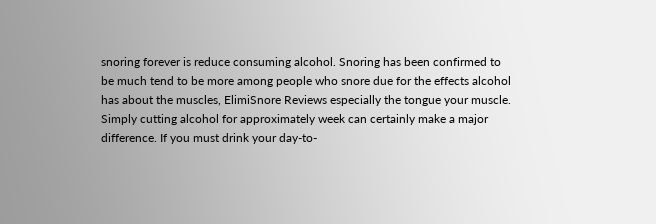snoring forever is reduce consuming alcohol. Snoring has been confirmed to be much tend to be more among people who snore due for the effects alcohol has about the muscles, ElimiSnore Reviews especially the tongue your muscle. Simply cutting alcohol for approximately week can certainly make a major difference. If you must drink your day-to-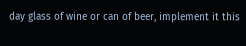day glass of wine or can of beer, implement it this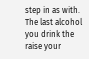step in as with. The last alcohol you drink the raise your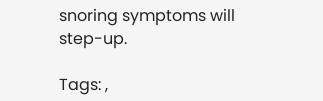snoring symptoms will step-up.

Tags: ,